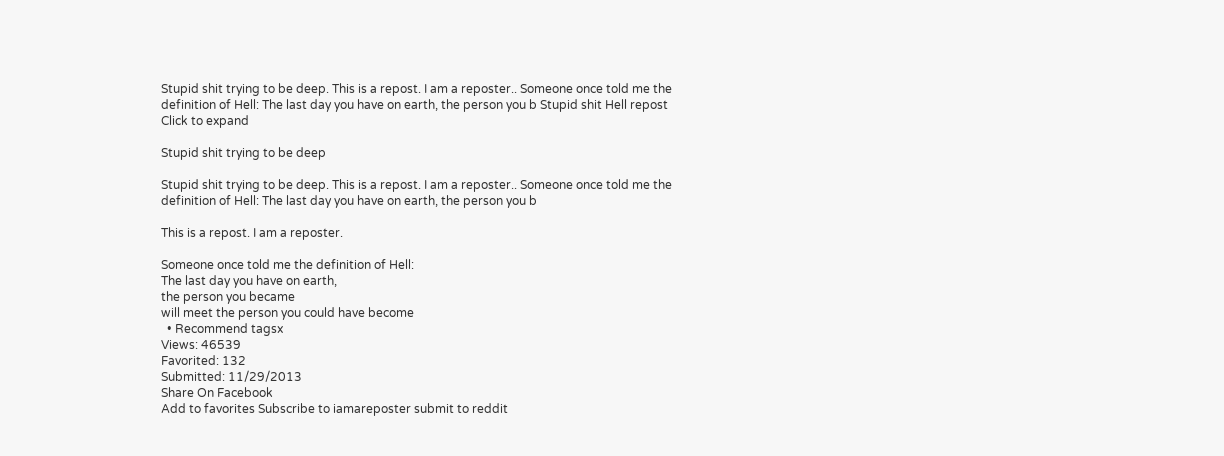Stupid shit trying to be deep. This is a repost. I am a reposter.. Someone once told me the definition of Hell: The last day you have on earth, the person you b Stupid shit Hell repost
Click to expand

Stupid shit trying to be deep

Stupid shit trying to be deep. This is a repost. I am a reposter.. Someone once told me the definition of Hell: The last day you have on earth, the person you b

This is a repost. I am a reposter.

Someone once told me the definition of Hell:
The last day you have on earth,
the person you became
will meet the person you could have become
  • Recommend tagsx
Views: 46539
Favorited: 132
Submitted: 11/29/2013
Share On Facebook
Add to favorites Subscribe to iamareposter submit to reddit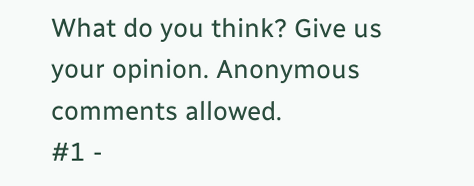What do you think? Give us your opinion. Anonymous comments allowed.
#1 -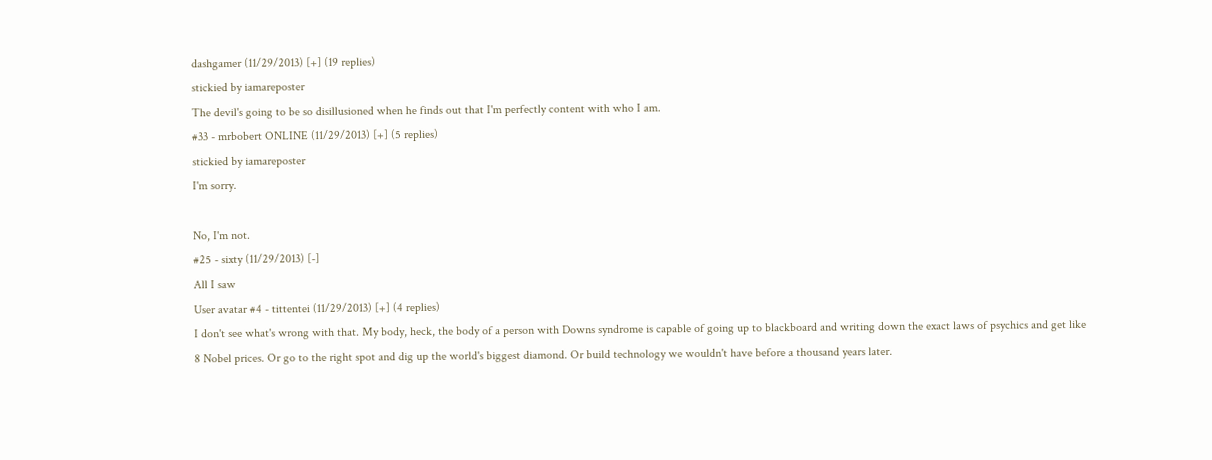dashgamer (11/29/2013) [+] (19 replies)
stickied by iamareposter
The devil's going to be so disillusioned when he finds out that I'm perfectly content with who I am.
#33 - mrbobert ONLINE (11/29/2013) [+] (5 replies)
stickied by iamareposter
I'm sorry.

No, I'm not.
#25 - sixty (11/29/2013) [-]
All I saw
User avatar #4 - tittentei (11/29/2013) [+] (4 replies)
I don't see what's wrong with that. My body, heck, the body of a person with Downs syndrome is capable of going up to blackboard and writing down the exact laws of psychics and get like 8 Nobel prices. Or go to the right spot and dig up the world's biggest diamond. Or build technology we wouldn't have before a thousand years later.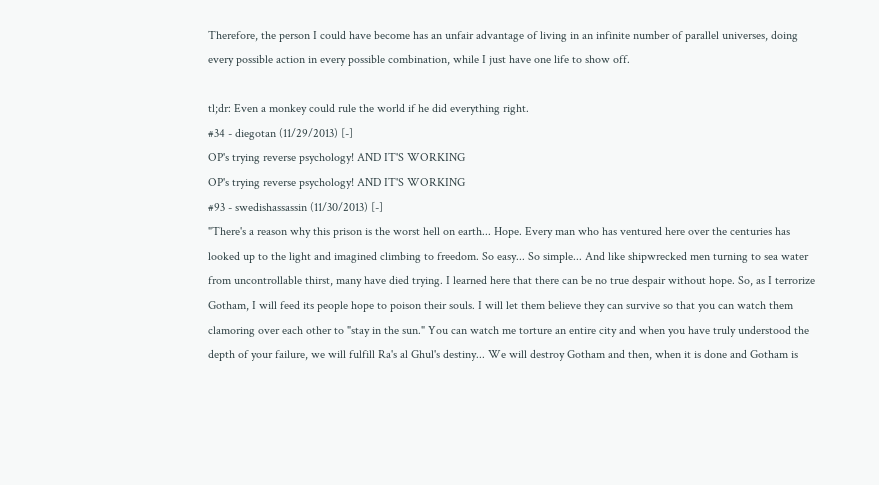Therefore, the person I could have become has an unfair advantage of living in an infinite number of parallel universes, doing every possible action in every possible combination, while I just have one life to show off.

tl;dr: Even a monkey could rule the world if he did everything right.
#34 - diegotan (11/29/2013) [-]
OP's trying reverse psychology! AND IT'S WORKING
OP's trying reverse psychology! AND IT'S WORKING
#93 - swedishassassin (11/30/2013) [-]
"There's a reason why this prison is the worst hell on earth... Hope. Every man who has ventured here over the centuries has looked up to the light and imagined climbing to freedom. So easy... So simple... And like shipwrecked men turning to sea water from uncontrollable thirst, many have died trying. I learned here that there can be no true despair without hope. So, as I terrorize Gotham, I will feed its people hope to poison their souls. I will let them believe they can survive so that you can watch them clamoring over each other to "stay in the sun." You can watch me torture an entire city and when you have truly understood the depth of your failure, we will fulfill Ra's al Ghul's destiny... We will destroy Gotham and then, when it is done and Gotham is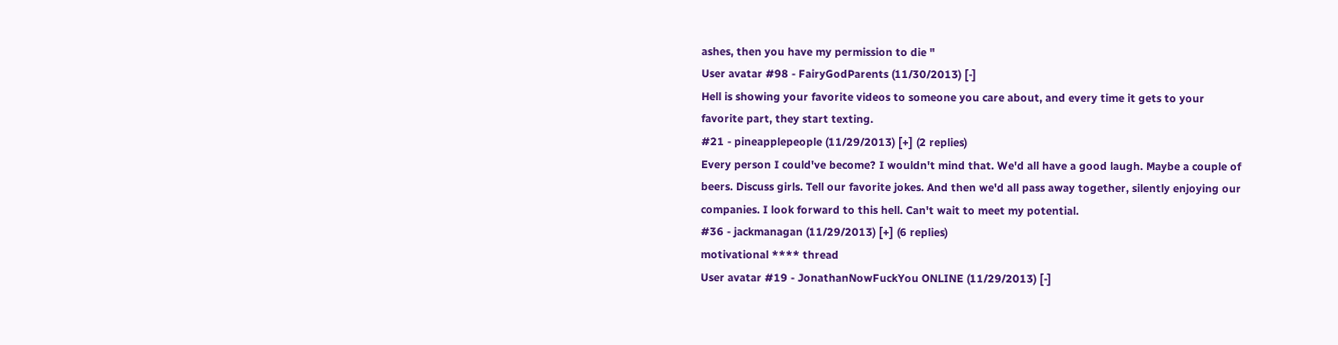ashes, then you have my permission to die "
User avatar #98 - FairyGodParents (11/30/2013) [-]
Hell is showing your favorite videos to someone you care about, and every time it gets to your favorite part, they start texting.
#21 - pineapplepeople (11/29/2013) [+] (2 replies)
Every person I could've become? I wouldn't mind that. We'd all have a good laugh. Maybe a couple of beers. Discuss girls. Tell our favorite jokes. And then we'd all pass away together, silently enjoying our companies. I look forward to this hell. Can't wait to meet my potential.
#36 - jackmanagan (11/29/2013) [+] (6 replies)
motivational **** thread
User avatar #19 - JonathanNowFuckYou ONLINE (11/29/2013) [-]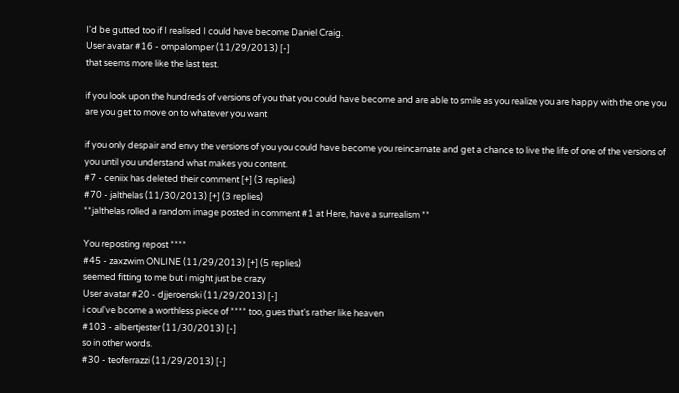I'd be gutted too if I realised I could have become Daniel Craig.
User avatar #16 - ompalomper (11/29/2013) [-]
that seems more like the last test.

if you look upon the hundreds of versions of you that you could have become and are able to smile as you realize you are happy with the one you are you get to move on to whatever you want

if you only despair and envy the versions of you you could have become you reincarnate and get a chance to live the life of one of the versions of you until you understand what makes you content.
#7 - ceniix has deleted their comment [+] (3 replies)
#70 - jalthelas (11/30/2013) [+] (3 replies)
**jalthelas rolled a random image posted in comment #1 at Here, have a surrealism **

You reposting repost ****
#45 - zaxzwim ONLINE (11/29/2013) [+] (5 replies)
seemed fitting to me but i might just be crazy
User avatar #20 - djjeroenski (11/29/2013) [-]
i coul've bcome a worthless piece of **** too, gues that's rather like heaven
#103 - albertjester (11/30/2013) [-]
so in other words.
#30 - teoferrazzi (11/29/2013) [-]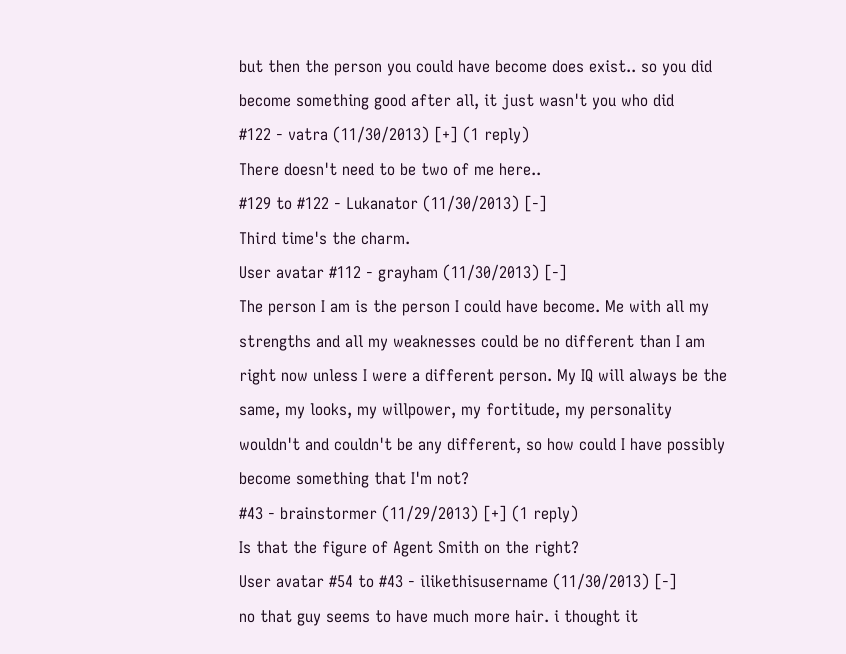but then the person you could have become does exist.. so you did become something good after all, it just wasn't you who did
#122 - vatra (11/30/2013) [+] (1 reply)
There doesn't need to be two of me here..
#129 to #122 - Lukanator (11/30/2013) [-]
Third time's the charm.
User avatar #112 - grayham (11/30/2013) [-]
The person I am is the person I could have become. Me with all my strengths and all my weaknesses could be no different than I am right now unless I were a different person. My IQ will always be the same, my looks, my willpower, my fortitude, my personality wouldn't and couldn't be any different, so how could I have possibly become something that I'm not?
#43 - brainstormer (11/29/2013) [+] (1 reply)
Is that the figure of Agent Smith on the right?
User avatar #54 to #43 - ilikethisusername (11/30/2013) [-]
no that guy seems to have much more hair. i thought it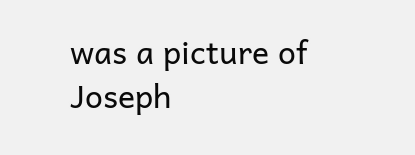was a picture of Joseph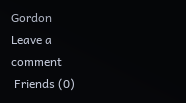Gordon
Leave a comment
 Friends (0)